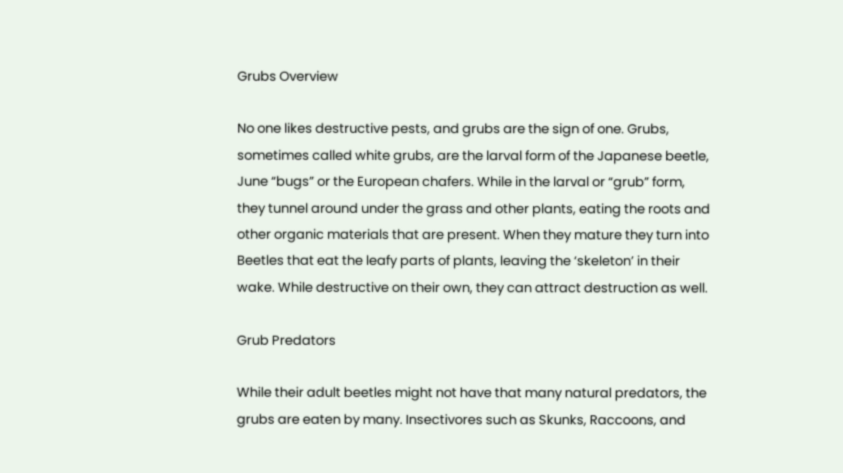Grubs Overview

No one likes destructive pests, and grubs are the sign of one. Grubs, sometimes called white grubs, are the larval form of the Japanese beetle, June “bugs” or the European chafers. While in the larval or “grub” form, they tunnel around under the grass and other plants, eating the roots and other organic materials that are present. When they mature they turn into Beetles that eat the leafy parts of plants, leaving the ‘skeleton’ in their wake. While destructive on their own, they can attract destruction as well.

Grub Predators

While their adult beetles might not have that many natural predators, the grubs are eaten by many. Insectivores such as Skunks, Raccoons, and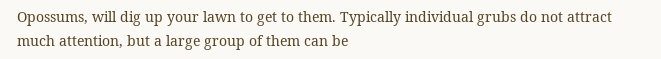Opossums, will dig up your lawn to get to them. Typically individual grubs do not attract much attention, but a large group of them can be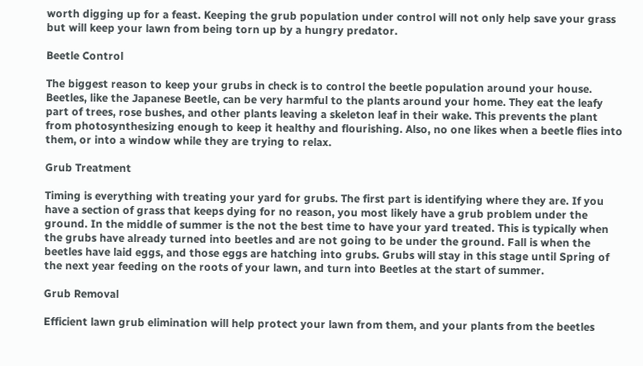worth digging up for a feast. Keeping the grub population under control will not only help save your grass but will keep your lawn from being torn up by a hungry predator.

Beetle Control

The biggest reason to keep your grubs in check is to control the beetle population around your house. Beetles, like the Japanese Beetle, can be very harmful to the plants around your home. They eat the leafy part of trees, rose bushes, and other plants leaving a skeleton leaf in their wake. This prevents the plant from photosynthesizing enough to keep it healthy and flourishing. Also, no one likes when a beetle flies into them, or into a window while they are trying to relax.

Grub Treatment

Timing is everything with treating your yard for grubs. The first part is identifying where they are. If you have a section of grass that keeps dying for no reason, you most likely have a grub problem under the ground. In the middle of summer is the not the best time to have your yard treated. This is typically when the grubs have already turned into beetles and are not going to be under the ground. Fall is when the beetles have laid eggs, and those eggs are hatching into grubs. Grubs will stay in this stage until Spring of the next year feeding on the roots of your lawn, and turn into Beetles at the start of summer.

Grub Removal

Efficient lawn grub elimination will help protect your lawn from them, and your plants from the beetles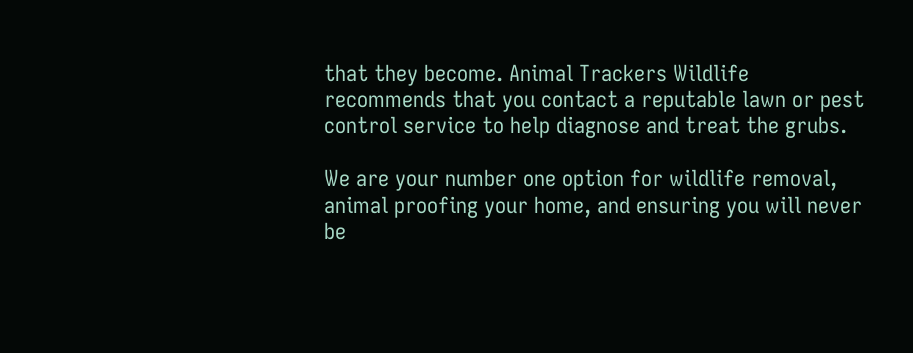that they become. Animal Trackers Wildlife recommends that you contact a reputable lawn or pest control service to help diagnose and treat the grubs.

We are your number one option for wildlife removal, animal proofing your home, and ensuring you will never be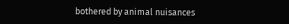bothered by animal nuisances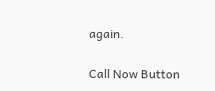again.

Call Now Button